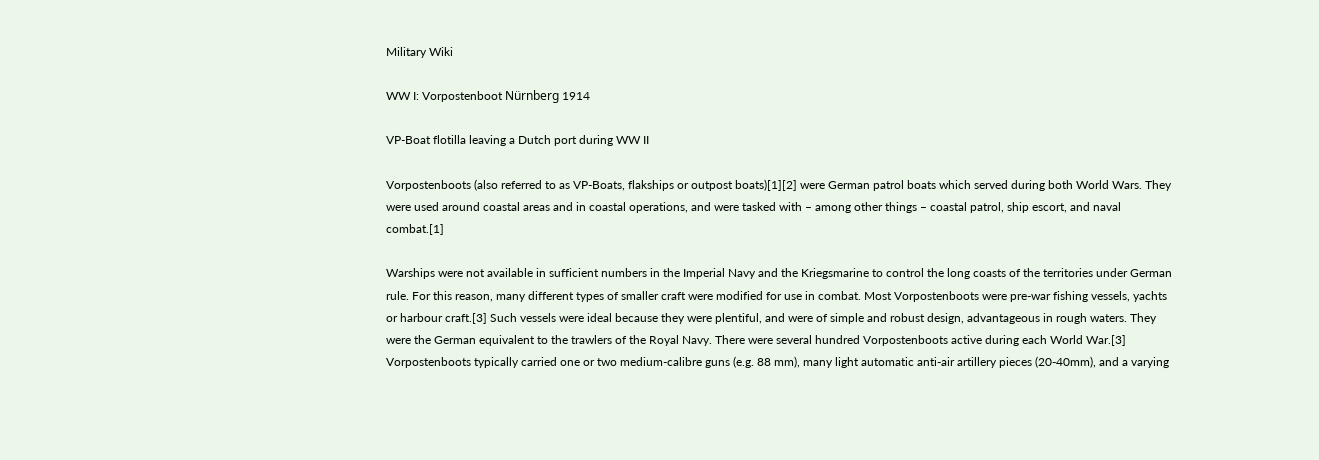Military Wiki

WW I: Vorpostenboot Nürnberg 1914

VP-Boat flotilla leaving a Dutch port during WW II

Vorpostenboots (also referred to as VP-Boats, flakships or outpost boats)[1][2] were German patrol boats which served during both World Wars. They were used around coastal areas and in coastal operations, and were tasked with – among other things – coastal patrol, ship escort, and naval combat.[1]

Warships were not available in sufficient numbers in the Imperial Navy and the Kriegsmarine to control the long coasts of the territories under German rule. For this reason, many different types of smaller craft were modified for use in combat. Most Vorpostenboots were pre-war fishing vessels, yachts or harbour craft.[3] Such vessels were ideal because they were plentiful, and were of simple and robust design, advantageous in rough waters. They were the German equivalent to the trawlers of the Royal Navy. There were several hundred Vorpostenboots active during each World War.[3] Vorpostenboots typically carried one or two medium-calibre guns (e.g. 88 mm), many light automatic anti-air artillery pieces (20-40mm), and a varying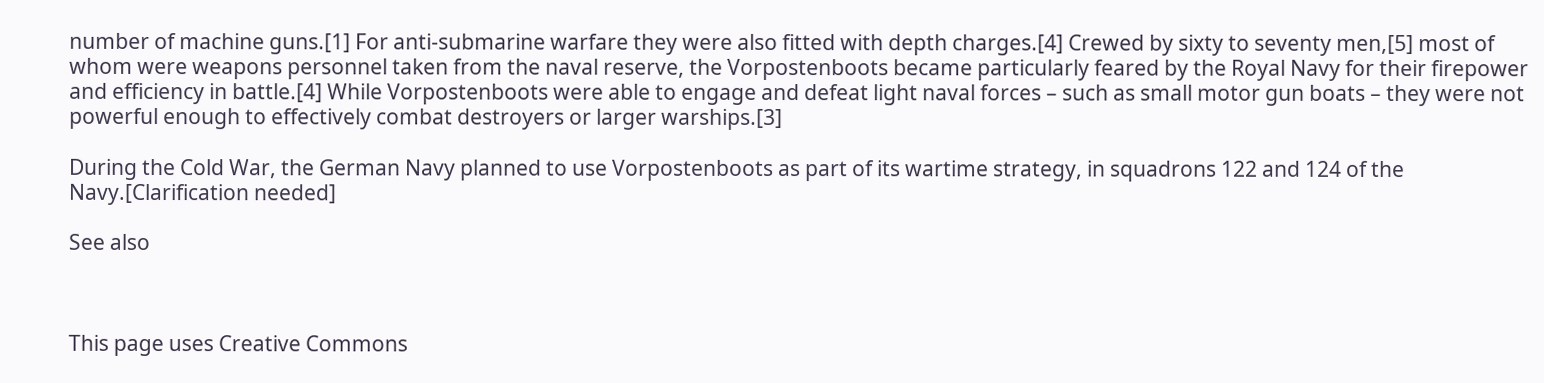number of machine guns.[1] For anti-submarine warfare they were also fitted with depth charges.[4] Crewed by sixty to seventy men,[5] most of whom were weapons personnel taken from the naval reserve, the Vorpostenboots became particularly feared by the Royal Navy for their firepower and efficiency in battle.[4] While Vorpostenboots were able to engage and defeat light naval forces – such as small motor gun boats – they were not powerful enough to effectively combat destroyers or larger warships.[3]

During the Cold War, the German Navy planned to use Vorpostenboots as part of its wartime strategy, in squadrons 122 and 124 of the Navy.[Clarification needed]

See also



This page uses Creative Commons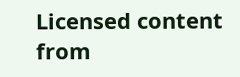Licensed content from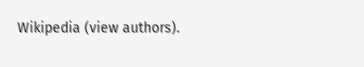Wikipedia (view authors).